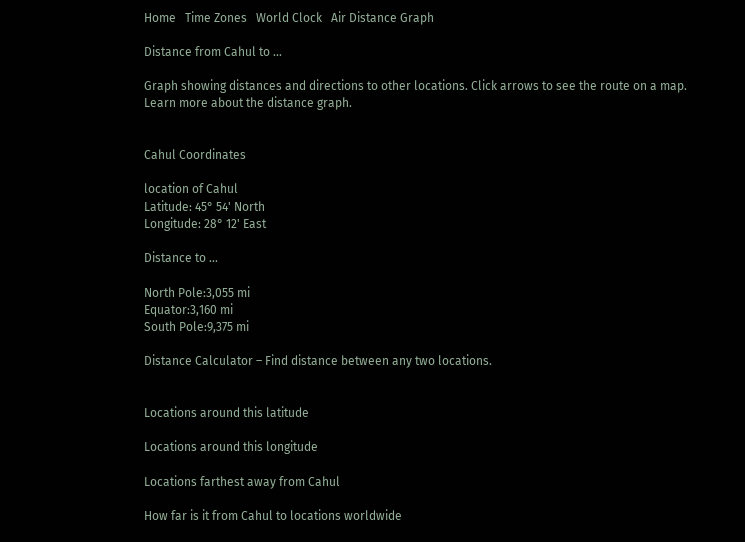Home   Time Zones   World Clock   Air Distance Graph

Distance from Cahul to ...

Graph showing distances and directions to other locations. Click arrows to see the route on a map. Learn more about the distance graph.


Cahul Coordinates

location of Cahul
Latitude: 45° 54' North
Longitude: 28° 12' East

Distance to ...

North Pole:3,055 mi
Equator:3,160 mi
South Pole:9,375 mi

Distance Calculator – Find distance between any two locations.


Locations around this latitude

Locations around this longitude

Locations farthest away from Cahul

How far is it from Cahul to locations worldwide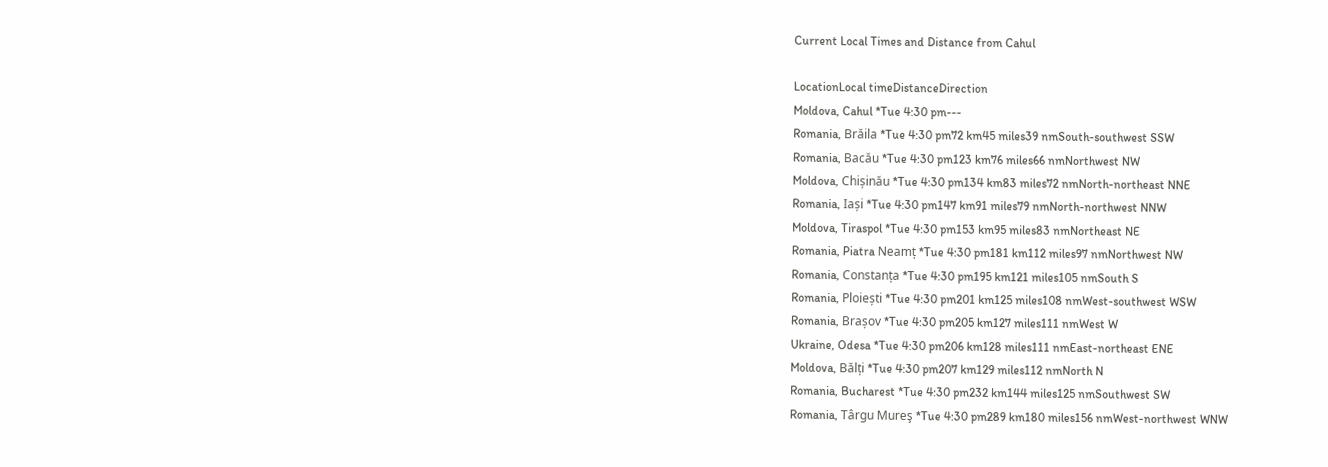Current Local Times and Distance from Cahul

LocationLocal timeDistanceDirection
Moldova, Cahul *Tue 4:30 pm---
Romania, Brăila *Tue 4:30 pm72 km45 miles39 nmSouth-southwest SSW
Romania, Bacău *Tue 4:30 pm123 km76 miles66 nmNorthwest NW
Moldova, Chișinău *Tue 4:30 pm134 km83 miles72 nmNorth-northeast NNE
Romania, Iași *Tue 4:30 pm147 km91 miles79 nmNorth-northwest NNW
Moldova, Tiraspol *Tue 4:30 pm153 km95 miles83 nmNortheast NE
Romania, Piatra Neamț *Tue 4:30 pm181 km112 miles97 nmNorthwest NW
Romania, Constanța *Tue 4:30 pm195 km121 miles105 nmSouth S
Romania, Ploiești *Tue 4:30 pm201 km125 miles108 nmWest-southwest WSW
Romania, Brașov *Tue 4:30 pm205 km127 miles111 nmWest W
Ukraine, Odesa *Tue 4:30 pm206 km128 miles111 nmEast-northeast ENE
Moldova, Bălți *Tue 4:30 pm207 km129 miles112 nmNorth N
Romania, Bucharest *Tue 4:30 pm232 km144 miles125 nmSouthwest SW
Romania, Târgu Mureş *Tue 4:30 pm289 km180 miles156 nmWest-northwest WNW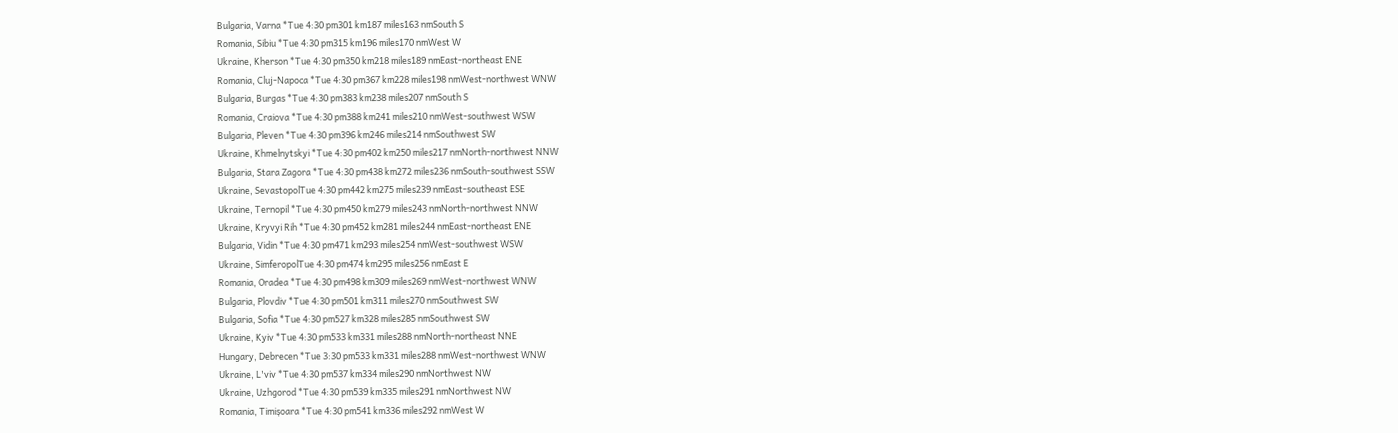Bulgaria, Varna *Tue 4:30 pm301 km187 miles163 nmSouth S
Romania, Sibiu *Tue 4:30 pm315 km196 miles170 nmWest W
Ukraine, Kherson *Tue 4:30 pm350 km218 miles189 nmEast-northeast ENE
Romania, Cluj-Napoca *Tue 4:30 pm367 km228 miles198 nmWest-northwest WNW
Bulgaria, Burgas *Tue 4:30 pm383 km238 miles207 nmSouth S
Romania, Craiova *Tue 4:30 pm388 km241 miles210 nmWest-southwest WSW
Bulgaria, Pleven *Tue 4:30 pm396 km246 miles214 nmSouthwest SW
Ukraine, Khmelnytskyi *Tue 4:30 pm402 km250 miles217 nmNorth-northwest NNW
Bulgaria, Stara Zagora *Tue 4:30 pm438 km272 miles236 nmSouth-southwest SSW
Ukraine, SevastopolTue 4:30 pm442 km275 miles239 nmEast-southeast ESE
Ukraine, Ternopil *Tue 4:30 pm450 km279 miles243 nmNorth-northwest NNW
Ukraine, Kryvyi Rih *Tue 4:30 pm452 km281 miles244 nmEast-northeast ENE
Bulgaria, Vidin *Tue 4:30 pm471 km293 miles254 nmWest-southwest WSW
Ukraine, SimferopolTue 4:30 pm474 km295 miles256 nmEast E
Romania, Oradea *Tue 4:30 pm498 km309 miles269 nmWest-northwest WNW
Bulgaria, Plovdiv *Tue 4:30 pm501 km311 miles270 nmSouthwest SW
Bulgaria, Sofia *Tue 4:30 pm527 km328 miles285 nmSouthwest SW
Ukraine, Kyiv *Tue 4:30 pm533 km331 miles288 nmNorth-northeast NNE
Hungary, Debrecen *Tue 3:30 pm533 km331 miles288 nmWest-northwest WNW
Ukraine, L'viv *Tue 4:30 pm537 km334 miles290 nmNorthwest NW
Ukraine, Uzhgorod *Tue 4:30 pm539 km335 miles291 nmNorthwest NW
Romania, Timișoara *Tue 4:30 pm541 km336 miles292 nmWest W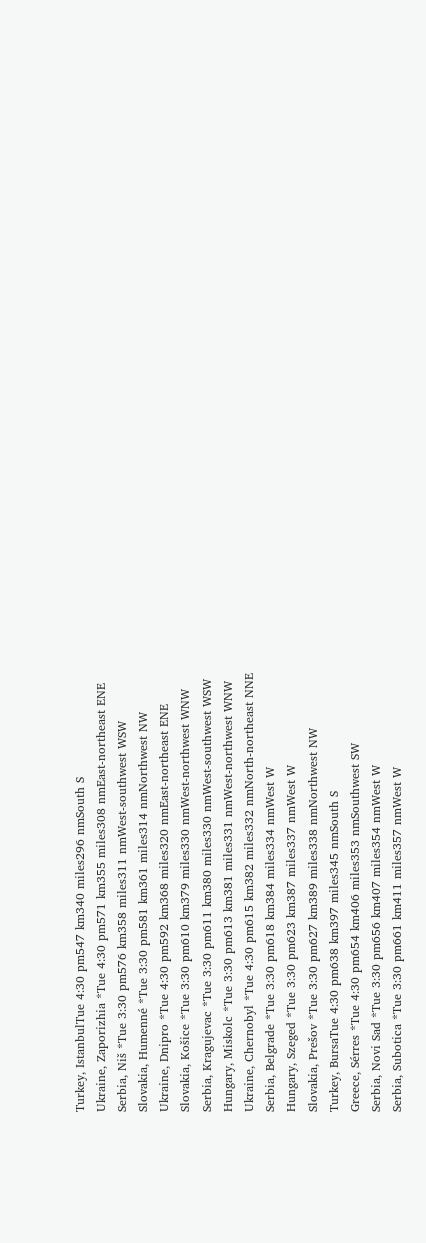Turkey, IstanbulTue 4:30 pm547 km340 miles296 nmSouth S
Ukraine, Zaporizhia *Tue 4:30 pm571 km355 miles308 nmEast-northeast ENE
Serbia, Niš *Tue 3:30 pm576 km358 miles311 nmWest-southwest WSW
Slovakia, Humenné *Tue 3:30 pm581 km361 miles314 nmNorthwest NW
Ukraine, Dnipro *Tue 4:30 pm592 km368 miles320 nmEast-northeast ENE
Slovakia, Košice *Tue 3:30 pm610 km379 miles330 nmWest-northwest WNW
Serbia, Kragujevac *Tue 3:30 pm611 km380 miles330 nmWest-southwest WSW
Hungary, Miskolc *Tue 3:30 pm613 km381 miles331 nmWest-northwest WNW
Ukraine, Chernobyl *Tue 4:30 pm615 km382 miles332 nmNorth-northeast NNE
Serbia, Belgrade *Tue 3:30 pm618 km384 miles334 nmWest W
Hungary, Szeged *Tue 3:30 pm623 km387 miles337 nmWest W
Slovakia, Prešov *Tue 3:30 pm627 km389 miles338 nmNorthwest NW
Turkey, BursaTue 4:30 pm638 km397 miles345 nmSouth S
Greece, Sérres *Tue 4:30 pm654 km406 miles353 nmSouthwest SW
Serbia, Novi Sad *Tue 3:30 pm656 km407 miles354 nmWest W
Serbia, Subotica *Tue 3:30 pm661 km411 miles357 nmWest W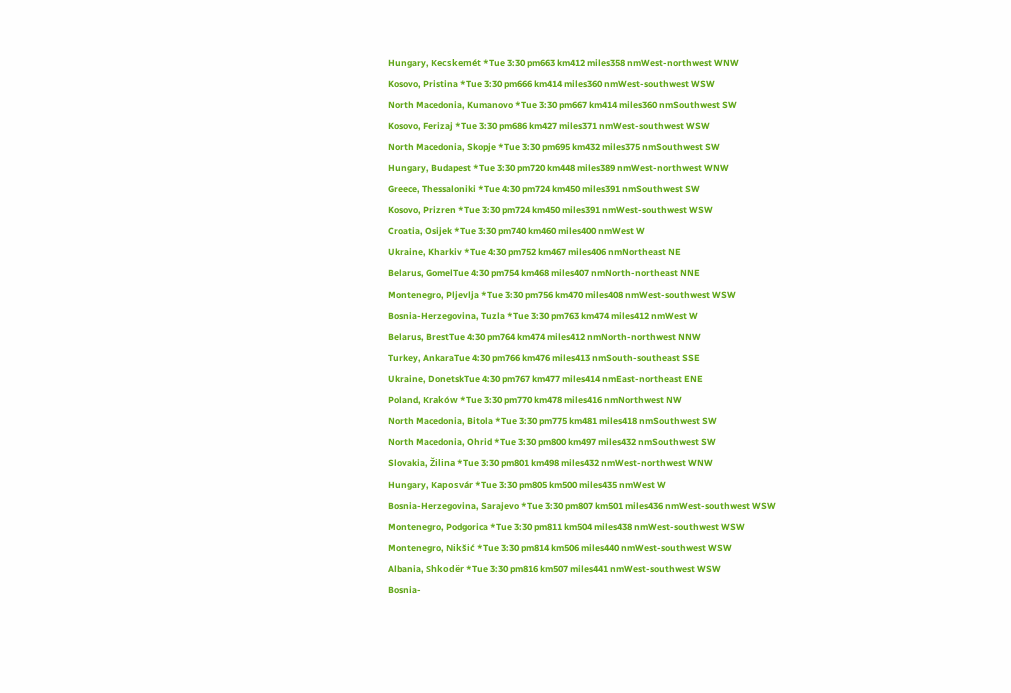Hungary, Kecskemét *Tue 3:30 pm663 km412 miles358 nmWest-northwest WNW
Kosovo, Pristina *Tue 3:30 pm666 km414 miles360 nmWest-southwest WSW
North Macedonia, Kumanovo *Tue 3:30 pm667 km414 miles360 nmSouthwest SW
Kosovo, Ferizaj *Tue 3:30 pm686 km427 miles371 nmWest-southwest WSW
North Macedonia, Skopje *Tue 3:30 pm695 km432 miles375 nmSouthwest SW
Hungary, Budapest *Tue 3:30 pm720 km448 miles389 nmWest-northwest WNW
Greece, Thessaloniki *Tue 4:30 pm724 km450 miles391 nmSouthwest SW
Kosovo, Prizren *Tue 3:30 pm724 km450 miles391 nmWest-southwest WSW
Croatia, Osijek *Tue 3:30 pm740 km460 miles400 nmWest W
Ukraine, Kharkiv *Tue 4:30 pm752 km467 miles406 nmNortheast NE
Belarus, GomelTue 4:30 pm754 km468 miles407 nmNorth-northeast NNE
Montenegro, Pljevlja *Tue 3:30 pm756 km470 miles408 nmWest-southwest WSW
Bosnia-Herzegovina, Tuzla *Tue 3:30 pm763 km474 miles412 nmWest W
Belarus, BrestTue 4:30 pm764 km474 miles412 nmNorth-northwest NNW
Turkey, AnkaraTue 4:30 pm766 km476 miles413 nmSouth-southeast SSE
Ukraine, DonetskTue 4:30 pm767 km477 miles414 nmEast-northeast ENE
Poland, Kraków *Tue 3:30 pm770 km478 miles416 nmNorthwest NW
North Macedonia, Bitola *Tue 3:30 pm775 km481 miles418 nmSouthwest SW
North Macedonia, Ohrid *Tue 3:30 pm800 km497 miles432 nmSouthwest SW
Slovakia, Žilina *Tue 3:30 pm801 km498 miles432 nmWest-northwest WNW
Hungary, Kaposvár *Tue 3:30 pm805 km500 miles435 nmWest W
Bosnia-Herzegovina, Sarajevo *Tue 3:30 pm807 km501 miles436 nmWest-southwest WSW
Montenegro, Podgorica *Tue 3:30 pm811 km504 miles438 nmWest-southwest WSW
Montenegro, Nikšić *Tue 3:30 pm814 km506 miles440 nmWest-southwest WSW
Albania, Shkodër *Tue 3:30 pm816 km507 miles441 nmWest-southwest WSW
Bosnia-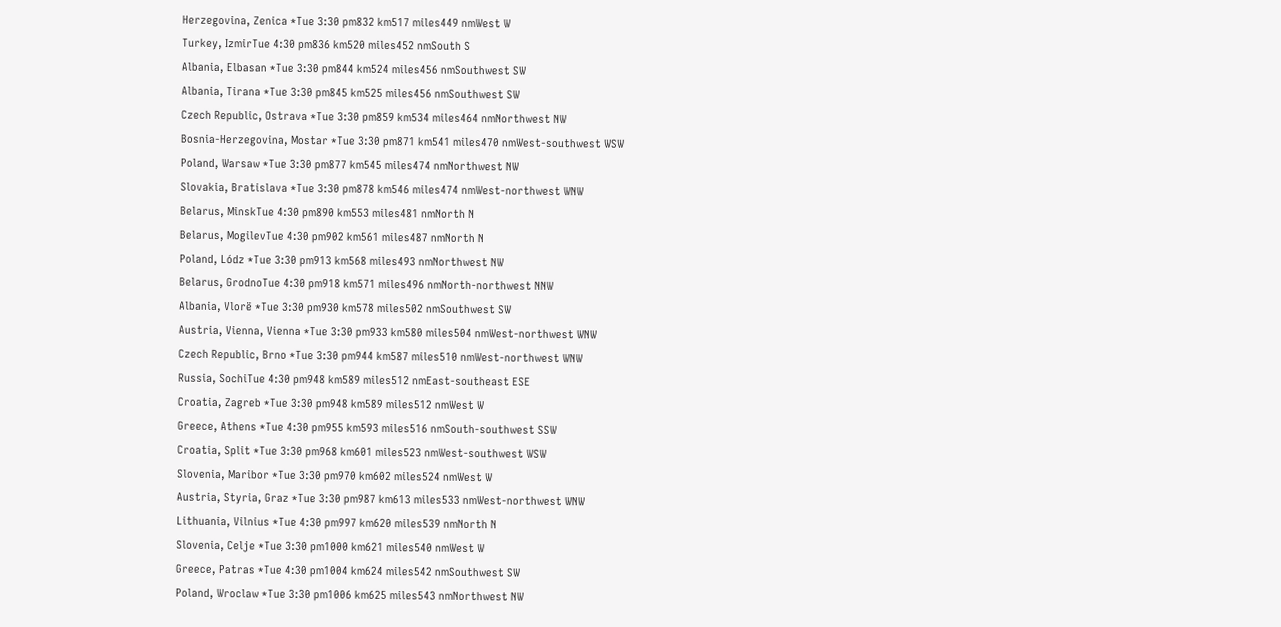Herzegovina, Zenica *Tue 3:30 pm832 km517 miles449 nmWest W
Turkey, IzmirTue 4:30 pm836 km520 miles452 nmSouth S
Albania, Elbasan *Tue 3:30 pm844 km524 miles456 nmSouthwest SW
Albania, Tirana *Tue 3:30 pm845 km525 miles456 nmSouthwest SW
Czech Republic, Ostrava *Tue 3:30 pm859 km534 miles464 nmNorthwest NW
Bosnia-Herzegovina, Mostar *Tue 3:30 pm871 km541 miles470 nmWest-southwest WSW
Poland, Warsaw *Tue 3:30 pm877 km545 miles474 nmNorthwest NW
Slovakia, Bratislava *Tue 3:30 pm878 km546 miles474 nmWest-northwest WNW
Belarus, MinskTue 4:30 pm890 km553 miles481 nmNorth N
Belarus, MogilevTue 4:30 pm902 km561 miles487 nmNorth N
Poland, Lódz *Tue 3:30 pm913 km568 miles493 nmNorthwest NW
Belarus, GrodnoTue 4:30 pm918 km571 miles496 nmNorth-northwest NNW
Albania, Vlorë *Tue 3:30 pm930 km578 miles502 nmSouthwest SW
Austria, Vienna, Vienna *Tue 3:30 pm933 km580 miles504 nmWest-northwest WNW
Czech Republic, Brno *Tue 3:30 pm944 km587 miles510 nmWest-northwest WNW
Russia, SochiTue 4:30 pm948 km589 miles512 nmEast-southeast ESE
Croatia, Zagreb *Tue 3:30 pm948 km589 miles512 nmWest W
Greece, Athens *Tue 4:30 pm955 km593 miles516 nmSouth-southwest SSW
Croatia, Split *Tue 3:30 pm968 km601 miles523 nmWest-southwest WSW
Slovenia, Maribor *Tue 3:30 pm970 km602 miles524 nmWest W
Austria, Styria, Graz *Tue 3:30 pm987 km613 miles533 nmWest-northwest WNW
Lithuania, Vilnius *Tue 4:30 pm997 km620 miles539 nmNorth N
Slovenia, Celje *Tue 3:30 pm1000 km621 miles540 nmWest W
Greece, Patras *Tue 4:30 pm1004 km624 miles542 nmSouthwest SW
Poland, Wroclaw *Tue 3:30 pm1006 km625 miles543 nmNorthwest NW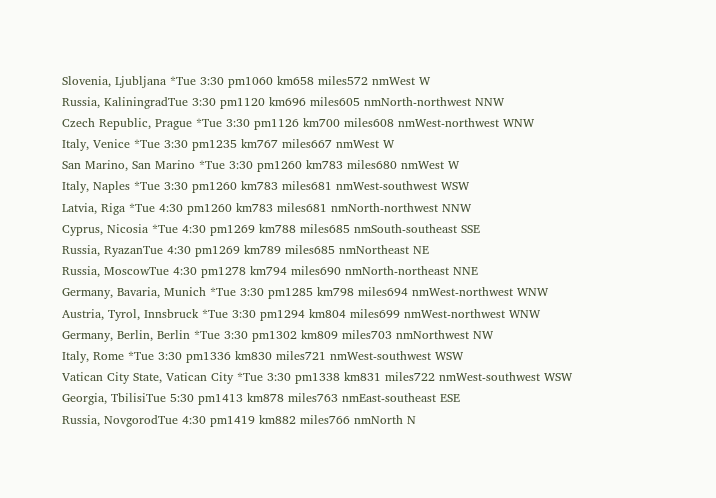Slovenia, Ljubljana *Tue 3:30 pm1060 km658 miles572 nmWest W
Russia, KaliningradTue 3:30 pm1120 km696 miles605 nmNorth-northwest NNW
Czech Republic, Prague *Tue 3:30 pm1126 km700 miles608 nmWest-northwest WNW
Italy, Venice *Tue 3:30 pm1235 km767 miles667 nmWest W
San Marino, San Marino *Tue 3:30 pm1260 km783 miles680 nmWest W
Italy, Naples *Tue 3:30 pm1260 km783 miles681 nmWest-southwest WSW
Latvia, Riga *Tue 4:30 pm1260 km783 miles681 nmNorth-northwest NNW
Cyprus, Nicosia *Tue 4:30 pm1269 km788 miles685 nmSouth-southeast SSE
Russia, RyazanTue 4:30 pm1269 km789 miles685 nmNortheast NE
Russia, MoscowTue 4:30 pm1278 km794 miles690 nmNorth-northeast NNE
Germany, Bavaria, Munich *Tue 3:30 pm1285 km798 miles694 nmWest-northwest WNW
Austria, Tyrol, Innsbruck *Tue 3:30 pm1294 km804 miles699 nmWest-northwest WNW
Germany, Berlin, Berlin *Tue 3:30 pm1302 km809 miles703 nmNorthwest NW
Italy, Rome *Tue 3:30 pm1336 km830 miles721 nmWest-southwest WSW
Vatican City State, Vatican City *Tue 3:30 pm1338 km831 miles722 nmWest-southwest WSW
Georgia, TbilisiTue 5:30 pm1413 km878 miles763 nmEast-southeast ESE
Russia, NovgorodTue 4:30 pm1419 km882 miles766 nmNorth N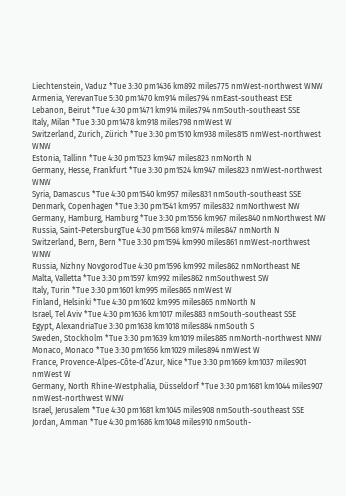Liechtenstein, Vaduz *Tue 3:30 pm1436 km892 miles775 nmWest-northwest WNW
Armenia, YerevanTue 5:30 pm1470 km914 miles794 nmEast-southeast ESE
Lebanon, Beirut *Tue 4:30 pm1471 km914 miles794 nmSouth-southeast SSE
Italy, Milan *Tue 3:30 pm1478 km918 miles798 nmWest W
Switzerland, Zurich, Zürich *Tue 3:30 pm1510 km938 miles815 nmWest-northwest WNW
Estonia, Tallinn *Tue 4:30 pm1523 km947 miles823 nmNorth N
Germany, Hesse, Frankfurt *Tue 3:30 pm1524 km947 miles823 nmWest-northwest WNW
Syria, Damascus *Tue 4:30 pm1540 km957 miles831 nmSouth-southeast SSE
Denmark, Copenhagen *Tue 3:30 pm1541 km957 miles832 nmNorthwest NW
Germany, Hamburg, Hamburg *Tue 3:30 pm1556 km967 miles840 nmNorthwest NW
Russia, Saint-PetersburgTue 4:30 pm1568 km974 miles847 nmNorth N
Switzerland, Bern, Bern *Tue 3:30 pm1594 km990 miles861 nmWest-northwest WNW
Russia, Nizhny NovgorodTue 4:30 pm1596 km992 miles862 nmNortheast NE
Malta, Valletta *Tue 3:30 pm1597 km992 miles862 nmSouthwest SW
Italy, Turin *Tue 3:30 pm1601 km995 miles865 nmWest W
Finland, Helsinki *Tue 4:30 pm1602 km995 miles865 nmNorth N
Israel, Tel Aviv *Tue 4:30 pm1636 km1017 miles883 nmSouth-southeast SSE
Egypt, AlexandriaTue 3:30 pm1638 km1018 miles884 nmSouth S
Sweden, Stockholm *Tue 3:30 pm1639 km1019 miles885 nmNorth-northwest NNW
Monaco, Monaco *Tue 3:30 pm1656 km1029 miles894 nmWest W
France, Provence-Alpes-Côte-d’Azur, Nice *Tue 3:30 pm1669 km1037 miles901 nmWest W
Germany, North Rhine-Westphalia, Düsseldorf *Tue 3:30 pm1681 km1044 miles907 nmWest-northwest WNW
Israel, Jerusalem *Tue 4:30 pm1681 km1045 miles908 nmSouth-southeast SSE
Jordan, Amman *Tue 4:30 pm1686 km1048 miles910 nmSouth-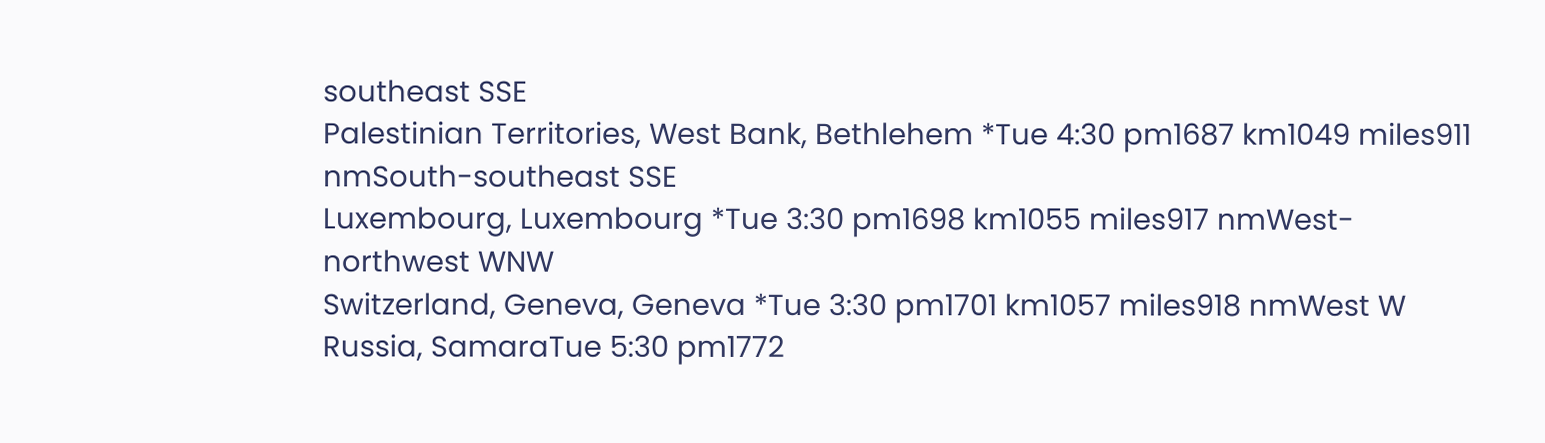southeast SSE
Palestinian Territories, West Bank, Bethlehem *Tue 4:30 pm1687 km1049 miles911 nmSouth-southeast SSE
Luxembourg, Luxembourg *Tue 3:30 pm1698 km1055 miles917 nmWest-northwest WNW
Switzerland, Geneva, Geneva *Tue 3:30 pm1701 km1057 miles918 nmWest W
Russia, SamaraTue 5:30 pm1772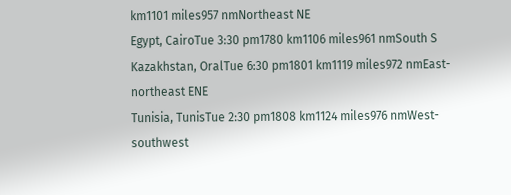km1101 miles957 nmNortheast NE
Egypt, CairoTue 3:30 pm1780 km1106 miles961 nmSouth S
Kazakhstan, OralTue 6:30 pm1801 km1119 miles972 nmEast-northeast ENE
Tunisia, TunisTue 2:30 pm1808 km1124 miles976 nmWest-southwest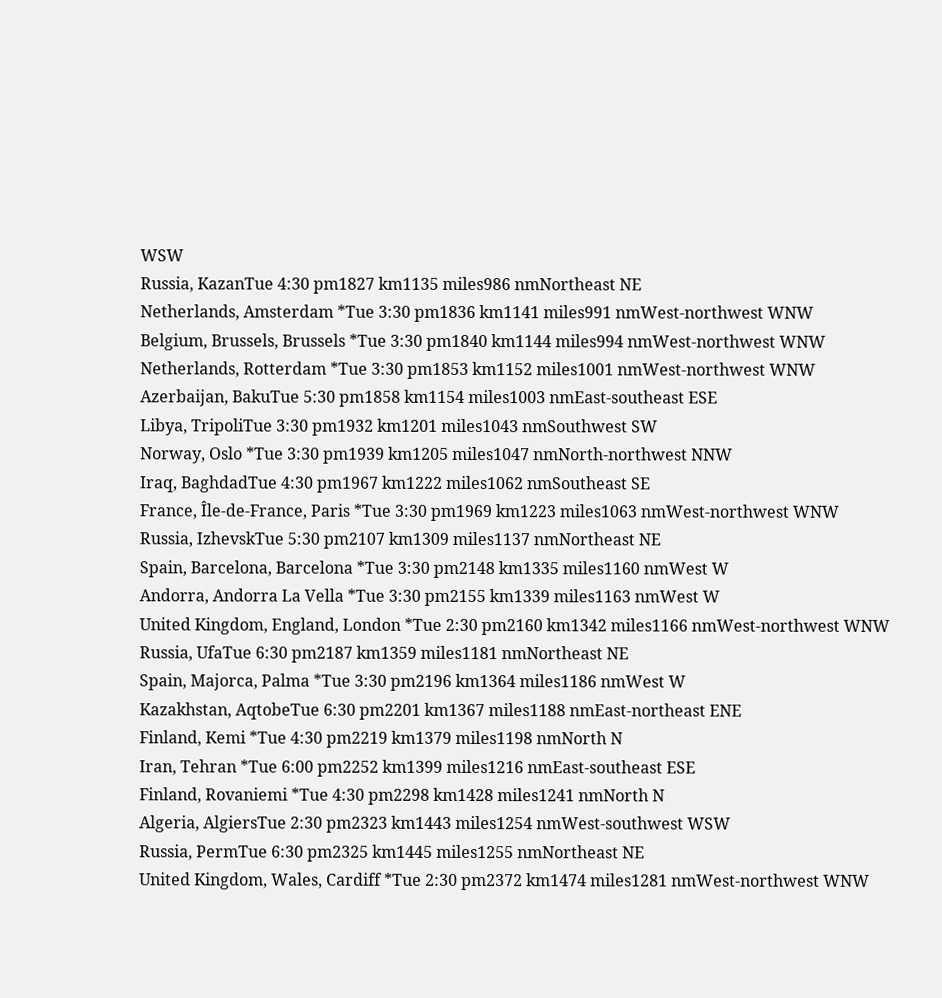WSW
Russia, KazanTue 4:30 pm1827 km1135 miles986 nmNortheast NE
Netherlands, Amsterdam *Tue 3:30 pm1836 km1141 miles991 nmWest-northwest WNW
Belgium, Brussels, Brussels *Tue 3:30 pm1840 km1144 miles994 nmWest-northwest WNW
Netherlands, Rotterdam *Tue 3:30 pm1853 km1152 miles1001 nmWest-northwest WNW
Azerbaijan, BakuTue 5:30 pm1858 km1154 miles1003 nmEast-southeast ESE
Libya, TripoliTue 3:30 pm1932 km1201 miles1043 nmSouthwest SW
Norway, Oslo *Tue 3:30 pm1939 km1205 miles1047 nmNorth-northwest NNW
Iraq, BaghdadTue 4:30 pm1967 km1222 miles1062 nmSoutheast SE
France, Île-de-France, Paris *Tue 3:30 pm1969 km1223 miles1063 nmWest-northwest WNW
Russia, IzhevskTue 5:30 pm2107 km1309 miles1137 nmNortheast NE
Spain, Barcelona, Barcelona *Tue 3:30 pm2148 km1335 miles1160 nmWest W
Andorra, Andorra La Vella *Tue 3:30 pm2155 km1339 miles1163 nmWest W
United Kingdom, England, London *Tue 2:30 pm2160 km1342 miles1166 nmWest-northwest WNW
Russia, UfaTue 6:30 pm2187 km1359 miles1181 nmNortheast NE
Spain, Majorca, Palma *Tue 3:30 pm2196 km1364 miles1186 nmWest W
Kazakhstan, AqtobeTue 6:30 pm2201 km1367 miles1188 nmEast-northeast ENE
Finland, Kemi *Tue 4:30 pm2219 km1379 miles1198 nmNorth N
Iran, Tehran *Tue 6:00 pm2252 km1399 miles1216 nmEast-southeast ESE
Finland, Rovaniemi *Tue 4:30 pm2298 km1428 miles1241 nmNorth N
Algeria, AlgiersTue 2:30 pm2323 km1443 miles1254 nmWest-southwest WSW
Russia, PermTue 6:30 pm2325 km1445 miles1255 nmNortheast NE
United Kingdom, Wales, Cardiff *Tue 2:30 pm2372 km1474 miles1281 nmWest-northwest WNW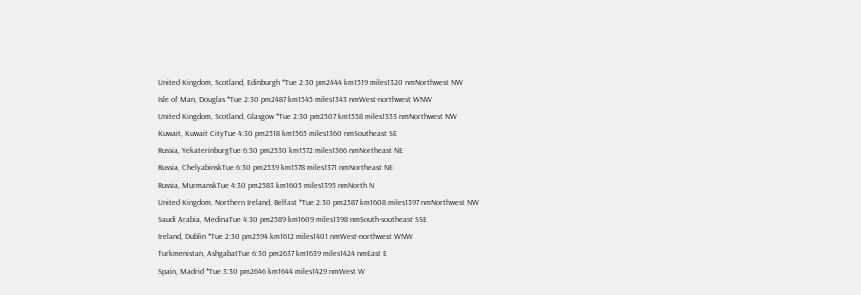United Kingdom, Scotland, Edinburgh *Tue 2:30 pm2444 km1519 miles1320 nmNorthwest NW
Isle of Man, Douglas *Tue 2:30 pm2487 km1545 miles1343 nmWest-northwest WNW
United Kingdom, Scotland, Glasgow *Tue 2:30 pm2507 km1558 miles1353 nmNorthwest NW
Kuwait, Kuwait CityTue 4:30 pm2518 km1565 miles1360 nmSoutheast SE
Russia, YekaterinburgTue 6:30 pm2530 km1572 miles1366 nmNortheast NE
Russia, ChelyabinskTue 6:30 pm2539 km1578 miles1371 nmNortheast NE
Russia, MurmanskTue 4:30 pm2583 km1605 miles1395 nmNorth N
United Kingdom, Northern Ireland, Belfast *Tue 2:30 pm2587 km1608 miles1397 nmNorthwest NW
Saudi Arabia, MedinaTue 4:30 pm2589 km1609 miles1398 nmSouth-southeast SSE
Ireland, Dublin *Tue 2:30 pm2594 km1612 miles1401 nmWest-northwest WNW
Turkmenistan, AshgabatTue 6:30 pm2637 km1639 miles1424 nmEast E
Spain, Madrid *Tue 3:30 pm2646 km1644 miles1429 nmWest W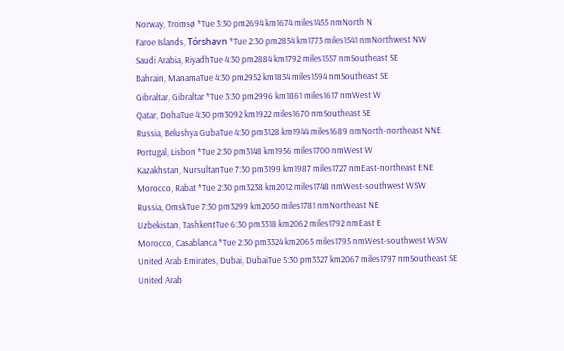Norway, Tromsø *Tue 3:30 pm2694 km1674 miles1455 nmNorth N
Faroe Islands, Tórshavn *Tue 2:30 pm2854 km1773 miles1541 nmNorthwest NW
Saudi Arabia, RiyadhTue 4:30 pm2884 km1792 miles1557 nmSoutheast SE
Bahrain, ManamaTue 4:30 pm2952 km1834 miles1594 nmSoutheast SE
Gibraltar, Gibraltar *Tue 3:30 pm2996 km1861 miles1617 nmWest W
Qatar, DohaTue 4:30 pm3092 km1922 miles1670 nmSoutheast SE
Russia, Belushya GubaTue 4:30 pm3128 km1944 miles1689 nmNorth-northeast NNE
Portugal, Lisbon *Tue 2:30 pm3148 km1956 miles1700 nmWest W
Kazakhstan, NursultanTue 7:30 pm3199 km1987 miles1727 nmEast-northeast ENE
Morocco, Rabat *Tue 2:30 pm3238 km2012 miles1748 nmWest-southwest WSW
Russia, OmskTue 7:30 pm3299 km2050 miles1781 nmNortheast NE
Uzbekistan, TashkentTue 6:30 pm3318 km2062 miles1792 nmEast E
Morocco, Casablanca *Tue 2:30 pm3324 km2065 miles1795 nmWest-southwest WSW
United Arab Emirates, Dubai, DubaiTue 5:30 pm3327 km2067 miles1797 nmSoutheast SE
United Arab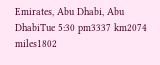Emirates, Abu Dhabi, Abu DhabiTue 5:30 pm3337 km2074 miles1802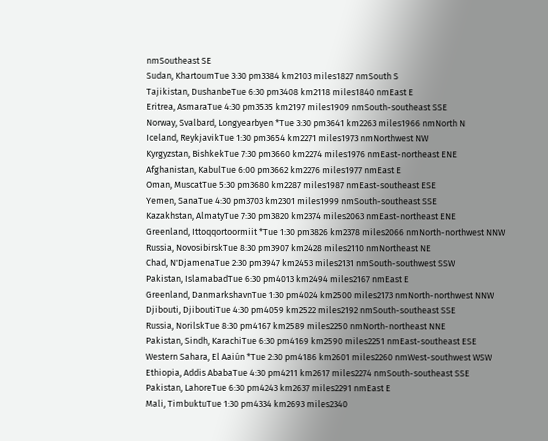nmSoutheast SE
Sudan, KhartoumTue 3:30 pm3384 km2103 miles1827 nmSouth S
Tajikistan, DushanbeTue 6:30 pm3408 km2118 miles1840 nmEast E
Eritrea, AsmaraTue 4:30 pm3535 km2197 miles1909 nmSouth-southeast SSE
Norway, Svalbard, Longyearbyen *Tue 3:30 pm3641 km2263 miles1966 nmNorth N
Iceland, ReykjavikTue 1:30 pm3654 km2271 miles1973 nmNorthwest NW
Kyrgyzstan, BishkekTue 7:30 pm3660 km2274 miles1976 nmEast-northeast ENE
Afghanistan, KabulTue 6:00 pm3662 km2276 miles1977 nmEast E
Oman, MuscatTue 5:30 pm3680 km2287 miles1987 nmEast-southeast ESE
Yemen, SanaTue 4:30 pm3703 km2301 miles1999 nmSouth-southeast SSE
Kazakhstan, AlmatyTue 7:30 pm3820 km2374 miles2063 nmEast-northeast ENE
Greenland, Ittoqqortoormiit *Tue 1:30 pm3826 km2378 miles2066 nmNorth-northwest NNW
Russia, NovosibirskTue 8:30 pm3907 km2428 miles2110 nmNortheast NE
Chad, N'DjamenaTue 2:30 pm3947 km2453 miles2131 nmSouth-southwest SSW
Pakistan, IslamabadTue 6:30 pm4013 km2494 miles2167 nmEast E
Greenland, DanmarkshavnTue 1:30 pm4024 km2500 miles2173 nmNorth-northwest NNW
Djibouti, DjiboutiTue 4:30 pm4059 km2522 miles2192 nmSouth-southeast SSE
Russia, NorilskTue 8:30 pm4167 km2589 miles2250 nmNorth-northeast NNE
Pakistan, Sindh, KarachiTue 6:30 pm4169 km2590 miles2251 nmEast-southeast ESE
Western Sahara, El Aaiún *Tue 2:30 pm4186 km2601 miles2260 nmWest-southwest WSW
Ethiopia, Addis AbabaTue 4:30 pm4211 km2617 miles2274 nmSouth-southeast SSE
Pakistan, LahoreTue 6:30 pm4243 km2637 miles2291 nmEast E
Mali, TimbuktuTue 1:30 pm4334 km2693 miles2340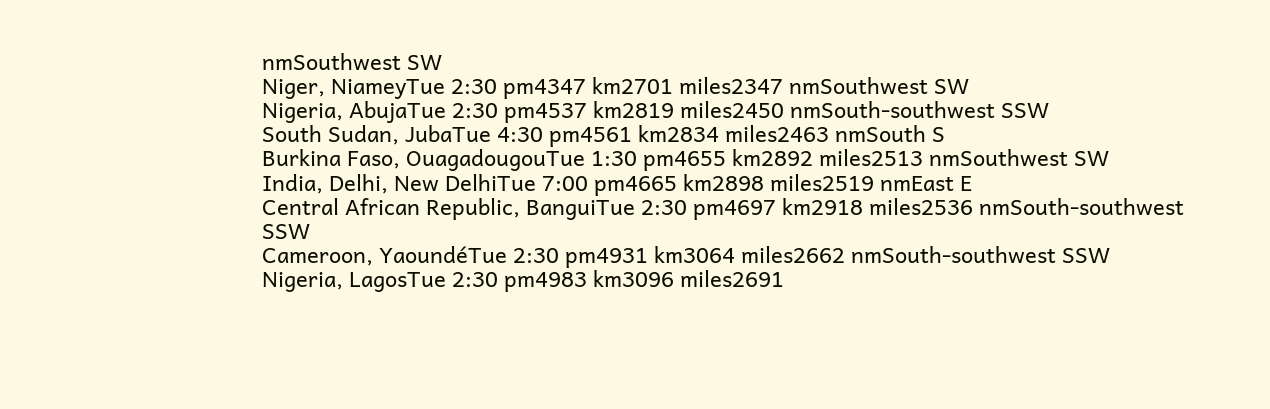nmSouthwest SW
Niger, NiameyTue 2:30 pm4347 km2701 miles2347 nmSouthwest SW
Nigeria, AbujaTue 2:30 pm4537 km2819 miles2450 nmSouth-southwest SSW
South Sudan, JubaTue 4:30 pm4561 km2834 miles2463 nmSouth S
Burkina Faso, OuagadougouTue 1:30 pm4655 km2892 miles2513 nmSouthwest SW
India, Delhi, New DelhiTue 7:00 pm4665 km2898 miles2519 nmEast E
Central African Republic, BanguiTue 2:30 pm4697 km2918 miles2536 nmSouth-southwest SSW
Cameroon, YaoundéTue 2:30 pm4931 km3064 miles2662 nmSouth-southwest SSW
Nigeria, LagosTue 2:30 pm4983 km3096 miles2691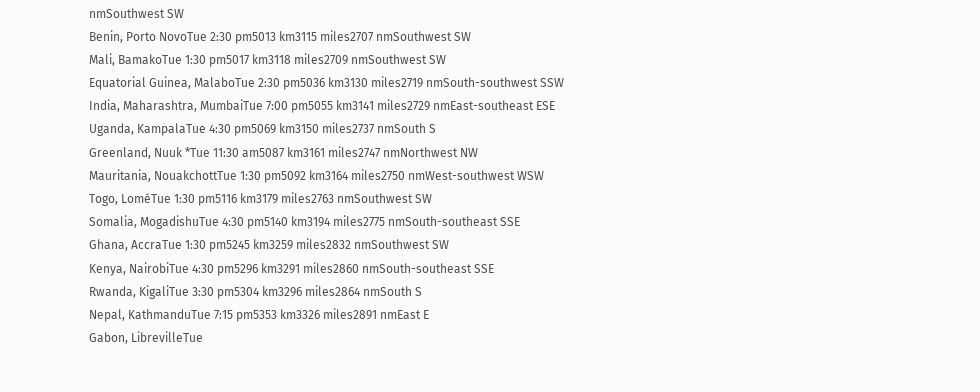nmSouthwest SW
Benin, Porto NovoTue 2:30 pm5013 km3115 miles2707 nmSouthwest SW
Mali, BamakoTue 1:30 pm5017 km3118 miles2709 nmSouthwest SW
Equatorial Guinea, MalaboTue 2:30 pm5036 km3130 miles2719 nmSouth-southwest SSW
India, Maharashtra, MumbaiTue 7:00 pm5055 km3141 miles2729 nmEast-southeast ESE
Uganda, KampalaTue 4:30 pm5069 km3150 miles2737 nmSouth S
Greenland, Nuuk *Tue 11:30 am5087 km3161 miles2747 nmNorthwest NW
Mauritania, NouakchottTue 1:30 pm5092 km3164 miles2750 nmWest-southwest WSW
Togo, LoméTue 1:30 pm5116 km3179 miles2763 nmSouthwest SW
Somalia, MogadishuTue 4:30 pm5140 km3194 miles2775 nmSouth-southeast SSE
Ghana, AccraTue 1:30 pm5245 km3259 miles2832 nmSouthwest SW
Kenya, NairobiTue 4:30 pm5296 km3291 miles2860 nmSouth-southeast SSE
Rwanda, KigaliTue 3:30 pm5304 km3296 miles2864 nmSouth S
Nepal, KathmanduTue 7:15 pm5353 km3326 miles2891 nmEast E
Gabon, LibrevilleTue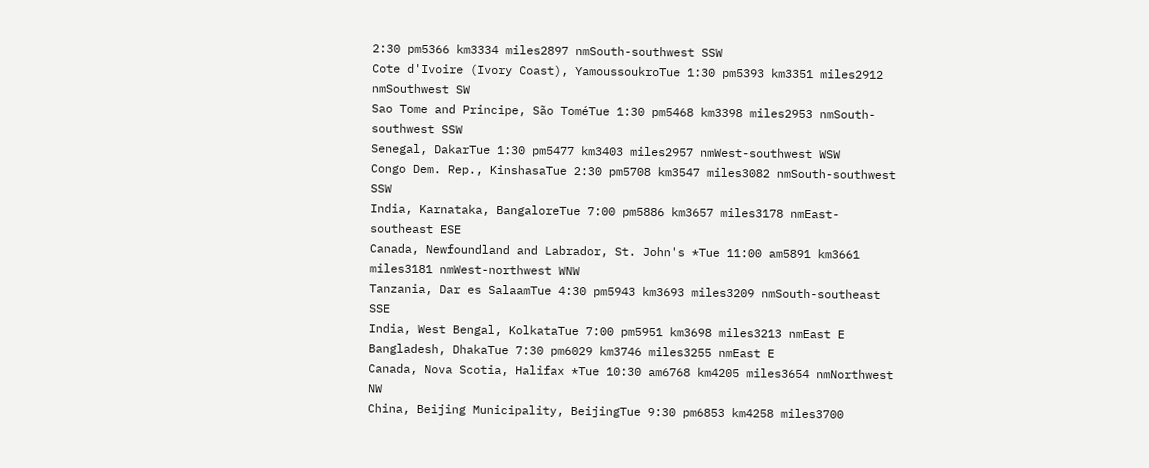2:30 pm5366 km3334 miles2897 nmSouth-southwest SSW
Cote d'Ivoire (Ivory Coast), YamoussoukroTue 1:30 pm5393 km3351 miles2912 nmSouthwest SW
Sao Tome and Principe, São ToméTue 1:30 pm5468 km3398 miles2953 nmSouth-southwest SSW
Senegal, DakarTue 1:30 pm5477 km3403 miles2957 nmWest-southwest WSW
Congo Dem. Rep., KinshasaTue 2:30 pm5708 km3547 miles3082 nmSouth-southwest SSW
India, Karnataka, BangaloreTue 7:00 pm5886 km3657 miles3178 nmEast-southeast ESE
Canada, Newfoundland and Labrador, St. John's *Tue 11:00 am5891 km3661 miles3181 nmWest-northwest WNW
Tanzania, Dar es SalaamTue 4:30 pm5943 km3693 miles3209 nmSouth-southeast SSE
India, West Bengal, KolkataTue 7:00 pm5951 km3698 miles3213 nmEast E
Bangladesh, DhakaTue 7:30 pm6029 km3746 miles3255 nmEast E
Canada, Nova Scotia, Halifax *Tue 10:30 am6768 km4205 miles3654 nmNorthwest NW
China, Beijing Municipality, BeijingTue 9:30 pm6853 km4258 miles3700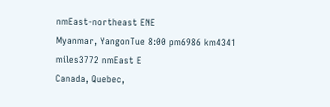nmEast-northeast ENE
Myanmar, YangonTue 8:00 pm6986 km4341 miles3772 nmEast E
Canada, Quebec,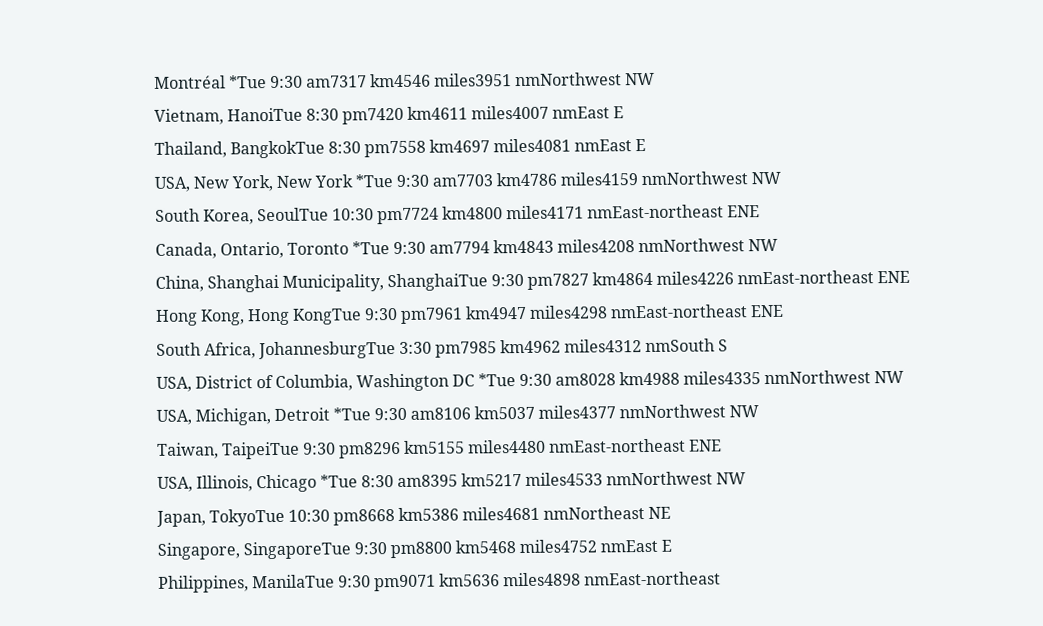Montréal *Tue 9:30 am7317 km4546 miles3951 nmNorthwest NW
Vietnam, HanoiTue 8:30 pm7420 km4611 miles4007 nmEast E
Thailand, BangkokTue 8:30 pm7558 km4697 miles4081 nmEast E
USA, New York, New York *Tue 9:30 am7703 km4786 miles4159 nmNorthwest NW
South Korea, SeoulTue 10:30 pm7724 km4800 miles4171 nmEast-northeast ENE
Canada, Ontario, Toronto *Tue 9:30 am7794 km4843 miles4208 nmNorthwest NW
China, Shanghai Municipality, ShanghaiTue 9:30 pm7827 km4864 miles4226 nmEast-northeast ENE
Hong Kong, Hong KongTue 9:30 pm7961 km4947 miles4298 nmEast-northeast ENE
South Africa, JohannesburgTue 3:30 pm7985 km4962 miles4312 nmSouth S
USA, District of Columbia, Washington DC *Tue 9:30 am8028 km4988 miles4335 nmNorthwest NW
USA, Michigan, Detroit *Tue 9:30 am8106 km5037 miles4377 nmNorthwest NW
Taiwan, TaipeiTue 9:30 pm8296 km5155 miles4480 nmEast-northeast ENE
USA, Illinois, Chicago *Tue 8:30 am8395 km5217 miles4533 nmNorthwest NW
Japan, TokyoTue 10:30 pm8668 km5386 miles4681 nmNortheast NE
Singapore, SingaporeTue 9:30 pm8800 km5468 miles4752 nmEast E
Philippines, ManilaTue 9:30 pm9071 km5636 miles4898 nmEast-northeast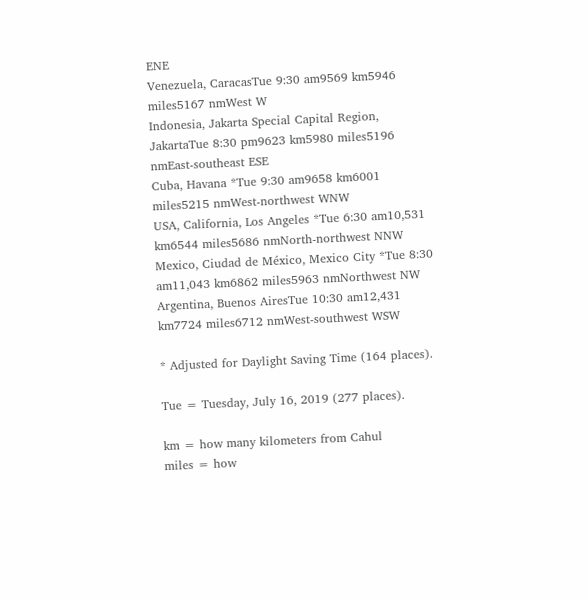ENE
Venezuela, CaracasTue 9:30 am9569 km5946 miles5167 nmWest W
Indonesia, Jakarta Special Capital Region, JakartaTue 8:30 pm9623 km5980 miles5196 nmEast-southeast ESE
Cuba, Havana *Tue 9:30 am9658 km6001 miles5215 nmWest-northwest WNW
USA, California, Los Angeles *Tue 6:30 am10,531 km6544 miles5686 nmNorth-northwest NNW
Mexico, Ciudad de México, Mexico City *Tue 8:30 am11,043 km6862 miles5963 nmNorthwest NW
Argentina, Buenos AiresTue 10:30 am12,431 km7724 miles6712 nmWest-southwest WSW

* Adjusted for Daylight Saving Time (164 places).

Tue = Tuesday, July 16, 2019 (277 places).

km = how many kilometers from Cahul
miles = how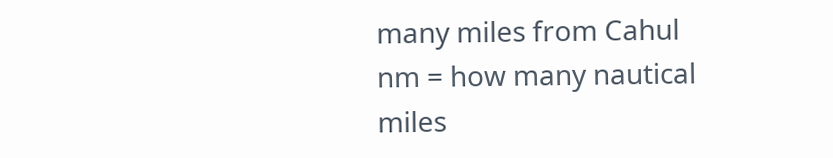many miles from Cahul
nm = how many nautical miles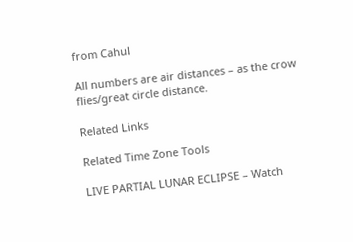from Cahul

All numbers are air distances – as the crow flies/great circle distance.

Related Links

Related Time Zone Tools

LIVE PARTIAL LUNAR ECLIPSE – Watch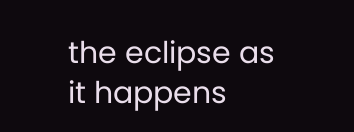the eclipse as it happens